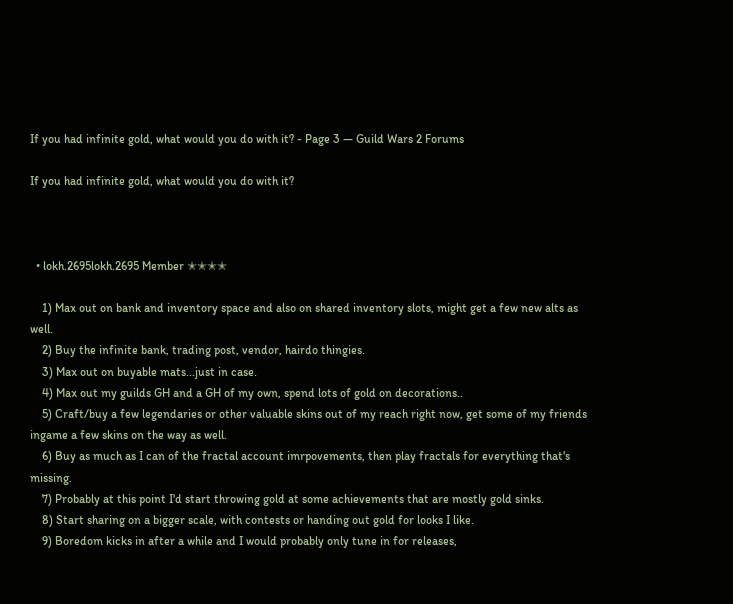If you had infinite gold, what would you do with it? - Page 3 — Guild Wars 2 Forums

If you had infinite gold, what would you do with it?



  • lokh.2695lokh.2695 Member ✭✭✭✭

    1) Max out on bank and inventory space and also on shared inventory slots, might get a few new alts as well.
    2) Buy the infinite bank, trading post, vendor, hairdo thingies.
    3) Max out on buyable mats...just in case.
    4) Max out my guilds GH and a GH of my own, spend lots of gold on decorations..
    5) Craft/buy a few legendaries or other valuable skins out of my reach right now, get some of my friends ingame a few skins on the way as well.
    6) Buy as much as I can of the fractal account imrpovements, then play fractals for everything that's missing.
    7) Probably at this point I'd start throwing gold at some achievements that are mostly gold sinks.
    8) Start sharing on a bigger scale, with contests or handing out gold for looks I like.
    9) Boredom kicks in after a while and I would probably only tune in for releases,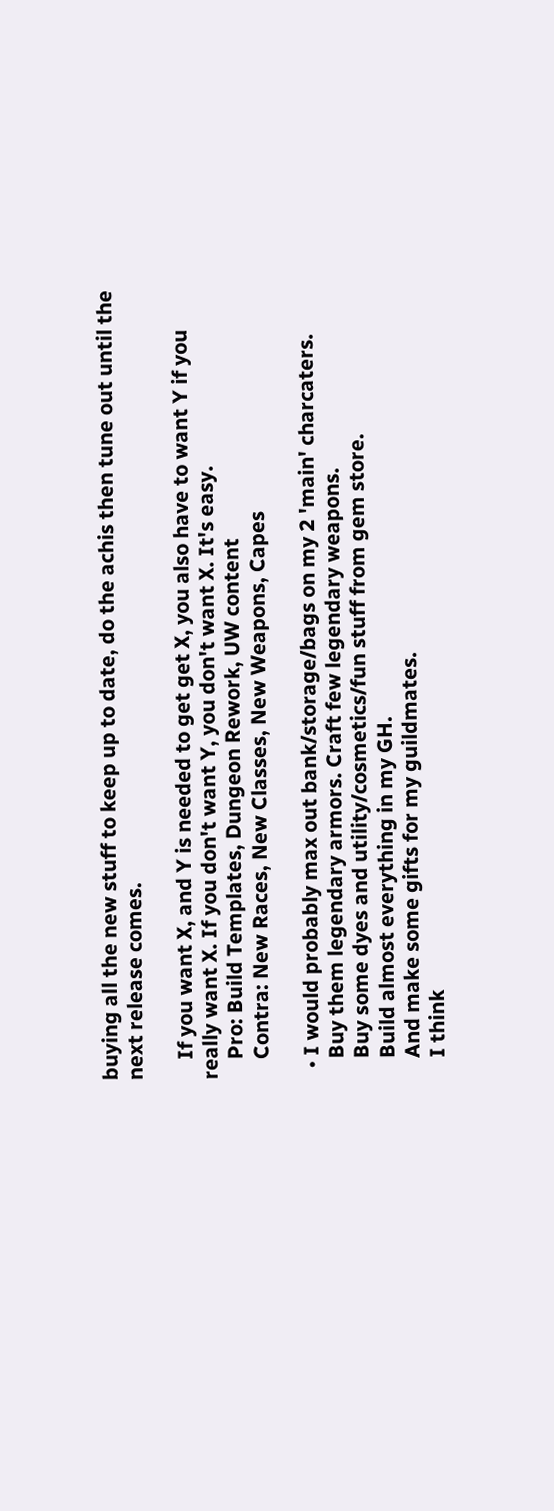buying all the new stuff to keep up to date, do the achis then tune out until the next release comes.

    If you want X, and Y is needed to get get X, you also have to want Y if you really want X. If you don't want Y, you don't want X. It's easy.
    Pro: Build Templates, Dungeon Rework, UW content
    Contra: New Races, New Classes, New Weapons, Capes

  • I would probably max out bank/storage/bags on my 2 'main' charcaters.
    Buy them legendary armors. Craft few legendary weapons.
    Buy some dyes and utility/cosmetics/fun stuff from gem store.
    Build almost everything in my GH.
    And make some gifts for my guildmates.
    I think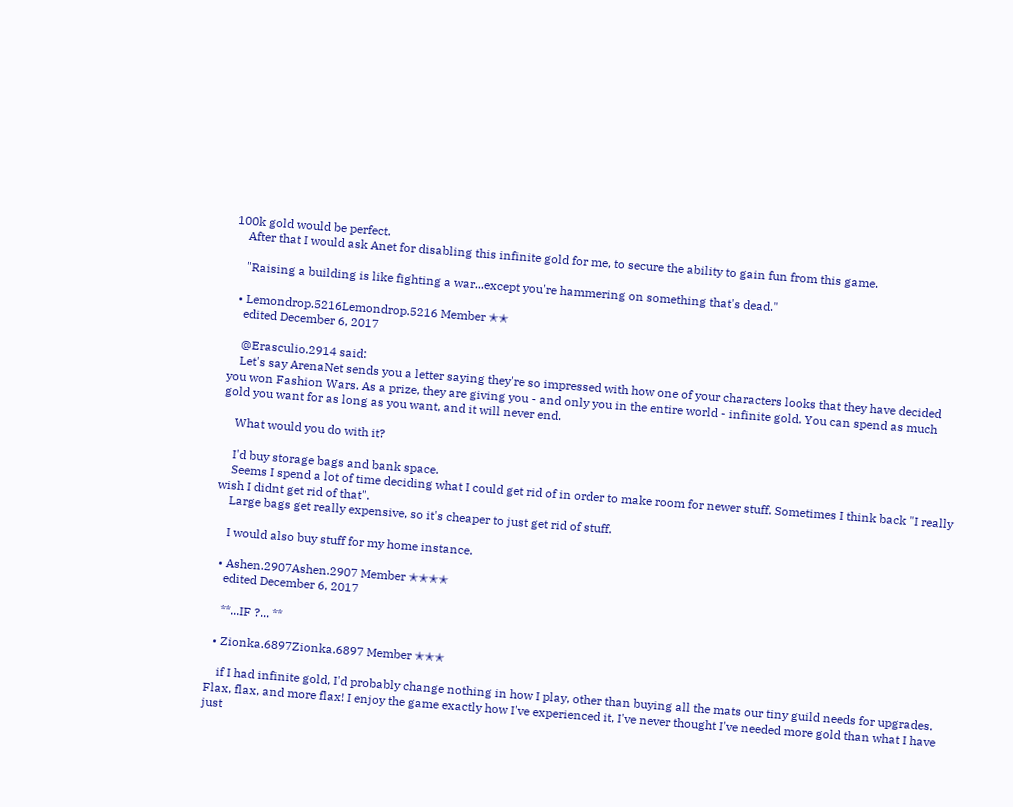100k gold would be perfect.
    After that I would ask Anet for disabling this infinite gold for me, to secure the ability to gain fun from this game.

    "Raising a building is like fighting a war...except you're hammering on something that's dead."

  • Lemondrop.5216Lemondrop.5216 Member ✭✭
    edited December 6, 2017

    @Erasculio.2914 said:
    Let's say ArenaNet sends you a letter saying they're so impressed with how one of your characters looks that they have decided you won Fashion Wars. As a prize, they are giving you - and only you in the entire world - infinite gold. You can spend as much gold you want for as long as you want, and it will never end.

    What would you do with it?

    I'd buy storage bags and bank space.
    Seems I spend a lot of time deciding what I could get rid of in order to make room for newer stuff. Sometimes I think back "I really wish I didnt get rid of that".
    Large bags get really expensive, so it's cheaper to just get rid of stuff.

    I would also buy stuff for my home instance.

  • Ashen.2907Ashen.2907 Member ✭✭✭✭
    edited December 6, 2017

    **...IF ?... **

  • Zionka.6897Zionka.6897 Member ✭✭✭

    if I had infinite gold, I'd probably change nothing in how I play, other than buying all the mats our tiny guild needs for upgrades. Flax, flax, and more flax! I enjoy the game exactly how I've experienced it, I've never thought I've needed more gold than what I have just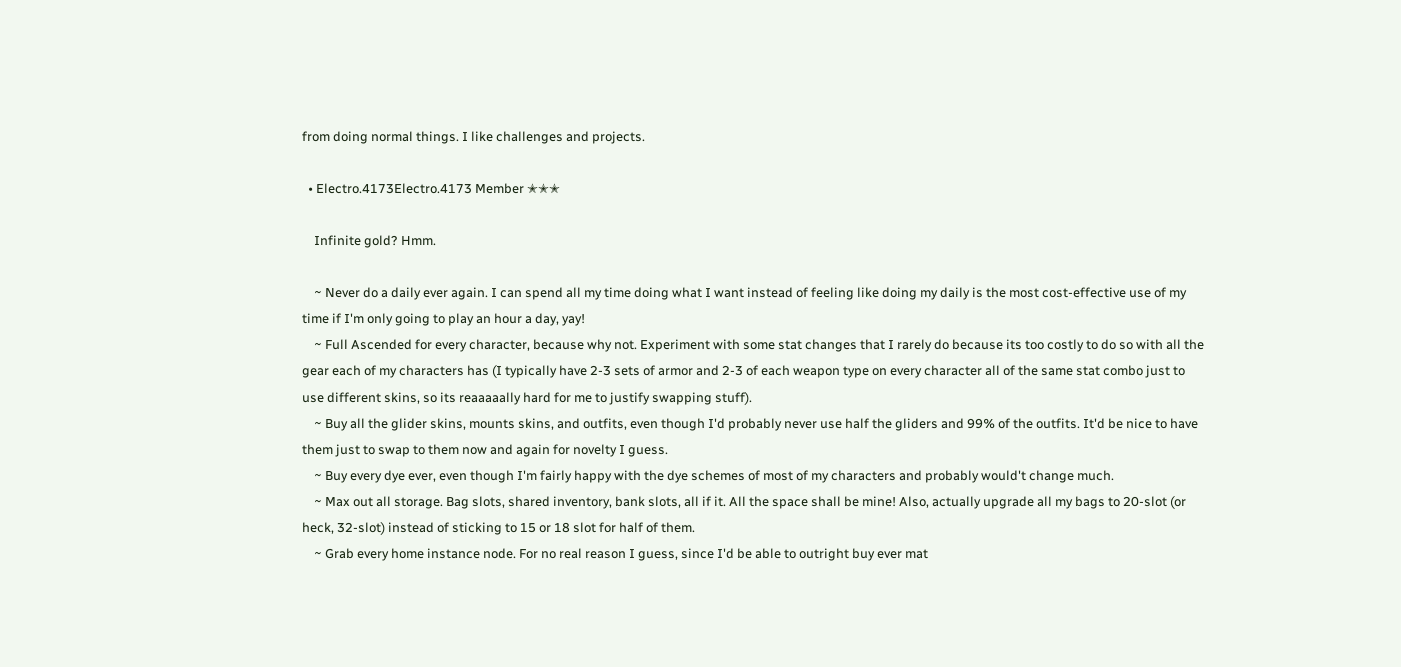from doing normal things. I like challenges and projects.

  • Electro.4173Electro.4173 Member ✭✭✭

    Infinite gold? Hmm.

    ~ Never do a daily ever again. I can spend all my time doing what I want instead of feeling like doing my daily is the most cost-effective use of my time if I'm only going to play an hour a day, yay!
    ~ Full Ascended for every character, because why not. Experiment with some stat changes that I rarely do because its too costly to do so with all the gear each of my characters has (I typically have 2-3 sets of armor and 2-3 of each weapon type on every character all of the same stat combo just to use different skins, so its reaaaaally hard for me to justify swapping stuff).
    ~ Buy all the glider skins, mounts skins, and outfits, even though I'd probably never use half the gliders and 99% of the outfits. It'd be nice to have them just to swap to them now and again for novelty I guess.
    ~ Buy every dye ever, even though I'm fairly happy with the dye schemes of most of my characters and probably would't change much.
    ~ Max out all storage. Bag slots, shared inventory, bank slots, all if it. All the space shall be mine! Also, actually upgrade all my bags to 20-slot (or heck, 32-slot) instead of sticking to 15 or 18 slot for half of them.
    ~ Grab every home instance node. For no real reason I guess, since I'd be able to outright buy ever mat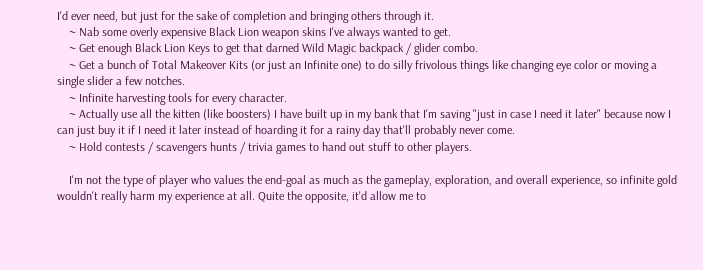I'd ever need, but just for the sake of completion and bringing others through it.
    ~ Nab some overly expensive Black Lion weapon skins I've always wanted to get.
    ~ Get enough Black Lion Keys to get that darned Wild Magic backpack / glider combo.
    ~ Get a bunch of Total Makeover Kits (or just an Infinite one) to do silly frivolous things like changing eye color or moving a single slider a few notches.
    ~ Infinite harvesting tools for every character.
    ~ Actually use all the kitten (like boosters) I have built up in my bank that I'm saving "just in case I need it later" because now I can just buy it if I need it later instead of hoarding it for a rainy day that'll probably never come.
    ~ Hold contests / scavengers hunts / trivia games to hand out stuff to other players.

    I'm not the type of player who values the end-goal as much as the gameplay, exploration, and overall experience, so infinite gold wouldn't really harm my experience at all. Quite the opposite, it'd allow me to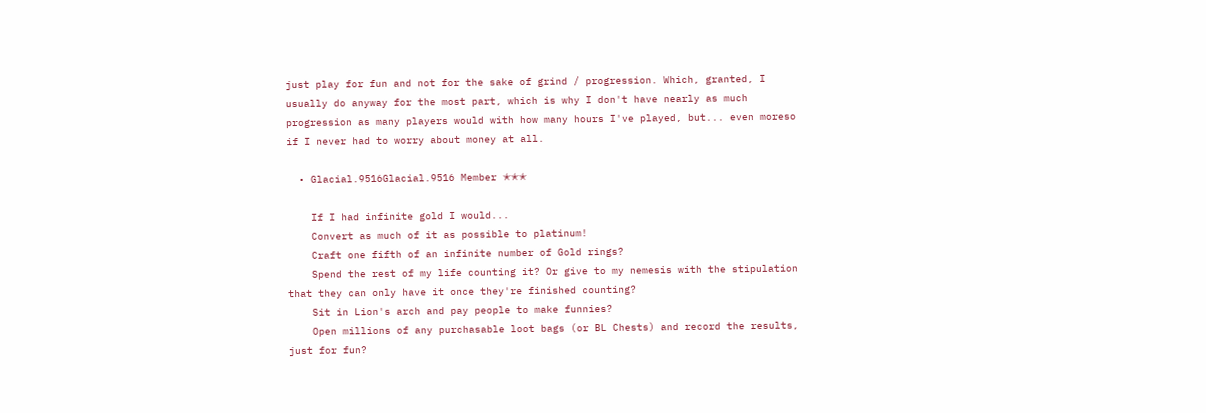just play for fun and not for the sake of grind / progression. Which, granted, I usually do anyway for the most part, which is why I don't have nearly as much progression as many players would with how many hours I've played, but... even moreso if I never had to worry about money at all.

  • Glacial.9516Glacial.9516 Member ✭✭✭

    If I had infinite gold I would...
    Convert as much of it as possible to platinum!
    Craft one fifth of an infinite number of Gold rings?
    Spend the rest of my life counting it? Or give to my nemesis with the stipulation that they can only have it once they're finished counting?
    Sit in Lion's arch and pay people to make funnies?
    Open millions of any purchasable loot bags (or BL Chests) and record the results, just for fun?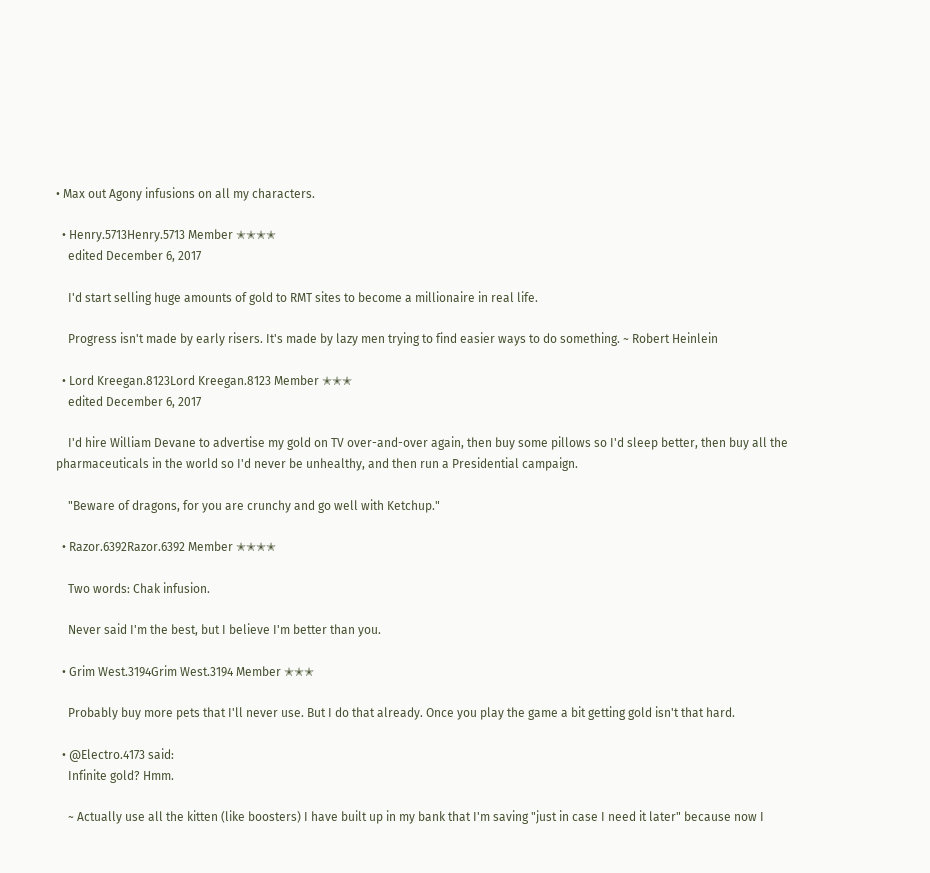• Max out Agony infusions on all my characters.

  • Henry.5713Henry.5713 Member ✭✭✭✭
    edited December 6, 2017

    I'd start selling huge amounts of gold to RMT sites to become a millionaire in real life.

    Progress isn't made by early risers. It's made by lazy men trying to find easier ways to do something. ~ Robert Heinlein

  • Lord Kreegan.8123Lord Kreegan.8123 Member ✭✭✭
    edited December 6, 2017

    I'd hire William Devane to advertise my gold on TV over-and-over again, then buy some pillows so I'd sleep better, then buy all the pharmaceuticals in the world so I'd never be unhealthy, and then run a Presidential campaign.

    "Beware of dragons, for you are crunchy and go well with Ketchup."

  • Razor.6392Razor.6392 Member ✭✭✭✭

    Two words: Chak infusion.

    Never said I'm the best, but I believe I'm better than you.

  • Grim West.3194Grim West.3194 Member ✭✭✭

    Probably buy more pets that I'll never use. But I do that already. Once you play the game a bit getting gold isn't that hard.

  • @Electro.4173 said:
    Infinite gold? Hmm.

    ~ Actually use all the kitten (like boosters) I have built up in my bank that I'm saving "just in case I need it later" because now I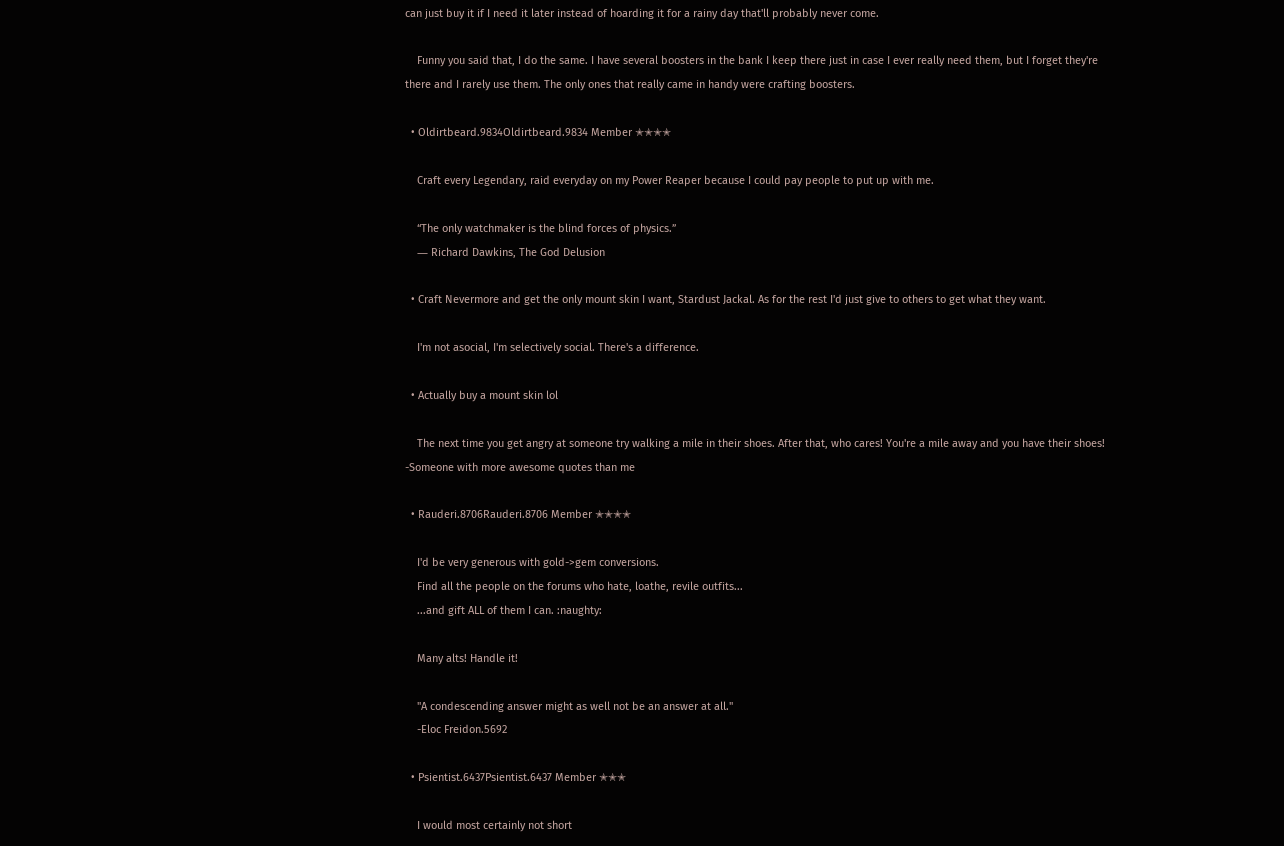can just buy it if I need it later instead of hoarding it for a rainy day that'll probably never come.

    Funny you said that, I do the same. I have several boosters in the bank I keep there just in case I ever really need them, but I forget they're there and I rarely use them. The only ones that really came in handy were crafting boosters.

  • Oldirtbeard.9834Oldirtbeard.9834 Member ✭✭✭✭

    Craft every Legendary, raid everyday on my Power Reaper because I could pay people to put up with me.

    “The only watchmaker is the blind forces of physics.”
    ― Richard Dawkins, The God Delusion

  • Craft Nevermore and get the only mount skin I want, Stardust Jackal. As for the rest I'd just give to others to get what they want.

    I'm not asocial, I'm selectively social. There's a difference.

  • Actually buy a mount skin lol

    The next time you get angry at someone try walking a mile in their shoes. After that, who cares! You're a mile away and you have their shoes! -Someone with more awesome quotes than me

  • Rauderi.8706Rauderi.8706 Member ✭✭✭✭

    I'd be very generous with gold->gem conversions.
    Find all the people on the forums who hate, loathe, revile outfits...
    ...and gift ALL of them I can. :naughty:

    Many alts! Handle it!

    "A condescending answer might as well not be an answer at all."
    -Eloc Freidon.5692

  • Psientist.6437Psientist.6437 Member ✭✭✭

    I would most certainly not short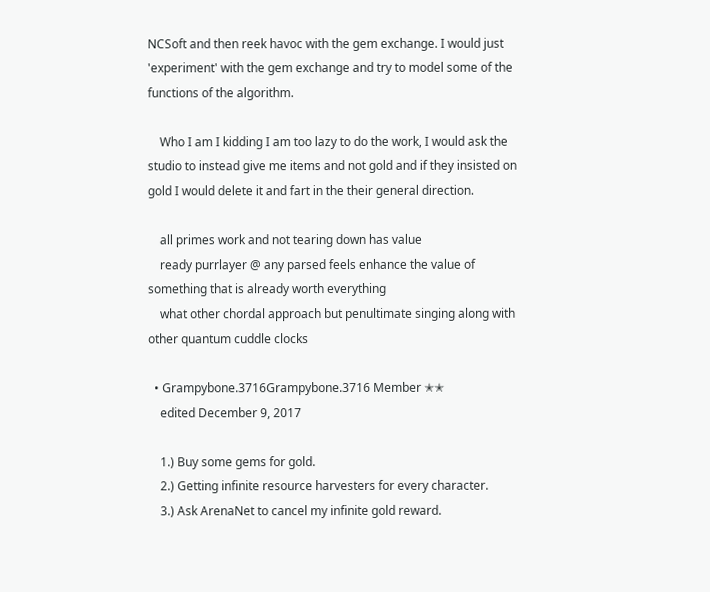NCSoft and then reek havoc with the gem exchange. I would just 'experiment' with the gem exchange and try to model some of the functions of the algorithm.

    Who I am I kidding I am too lazy to do the work, I would ask the studio to instead give me items and not gold and if they insisted on gold I would delete it and fart in the their general direction.

    all primes work and not tearing down has value
    ready purrlayer @ any parsed feels enhance the value of something that is already worth everything
    what other chordal approach but penultimate singing along with other quantum cuddle clocks

  • Grampybone.3716Grampybone.3716 Member ✭✭
    edited December 9, 2017

    1.) Buy some gems for gold.
    2.) Getting infinite resource harvesters for every character.
    3.) Ask ArenaNet to cancel my infinite gold reward.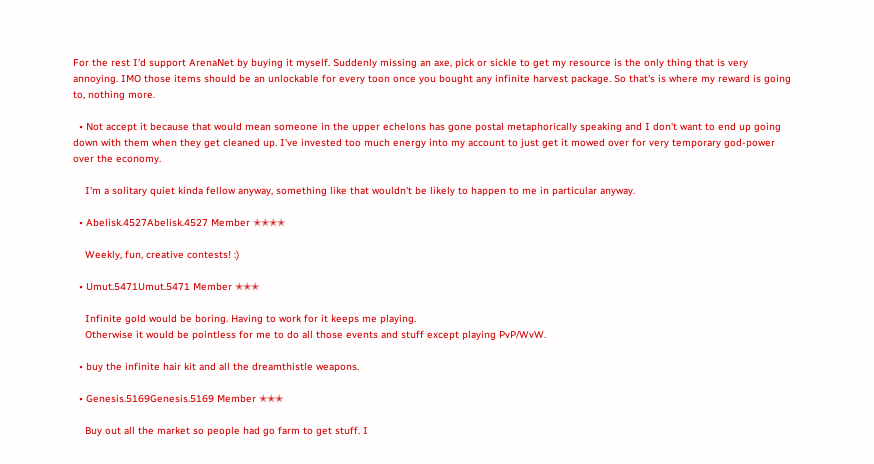For the rest I'd support ArenaNet by buying it myself. Suddenly missing an axe, pick or sickle to get my resource is the only thing that is very annoying. IMO those items should be an unlockable for every toon once you bought any infinite harvest package. So that's is where my reward is going to, nothing more.

  • Not accept it because that would mean someone in the upper echelons has gone postal metaphorically speaking and I don't want to end up going down with them when they get cleaned up. I've invested too much energy into my account to just get it mowed over for very temporary god-power over the economy.

    I'm a solitary quiet kinda fellow anyway, something like that wouldn't be likely to happen to me in particular anyway.

  • Abelisk.4527Abelisk.4527 Member ✭✭✭✭

    Weekly, fun, creative contests! :)

  • Umut.5471Umut.5471 Member ✭✭✭

    Infinite gold would be boring. Having to work for it keeps me playing.
    Otherwise it would be pointless for me to do all those events and stuff except playing PvP/WvW.

  • buy the infinite hair kit and all the dreamthistle weapons.

  • Genesis.5169Genesis.5169 Member ✭✭✭

    Buy out all the market so people had go farm to get stuff. I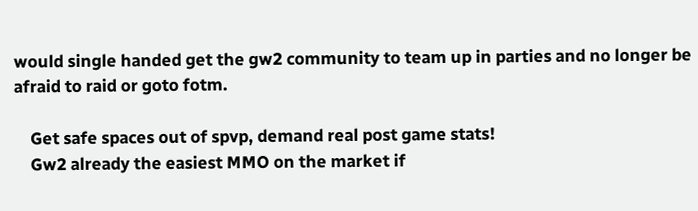would single handed get the gw2 community to team up in parties and no longer be afraid to raid or goto fotm.

    Get safe spaces out of spvp, demand real post game stats!
    Gw2 already the easiest MMO on the market if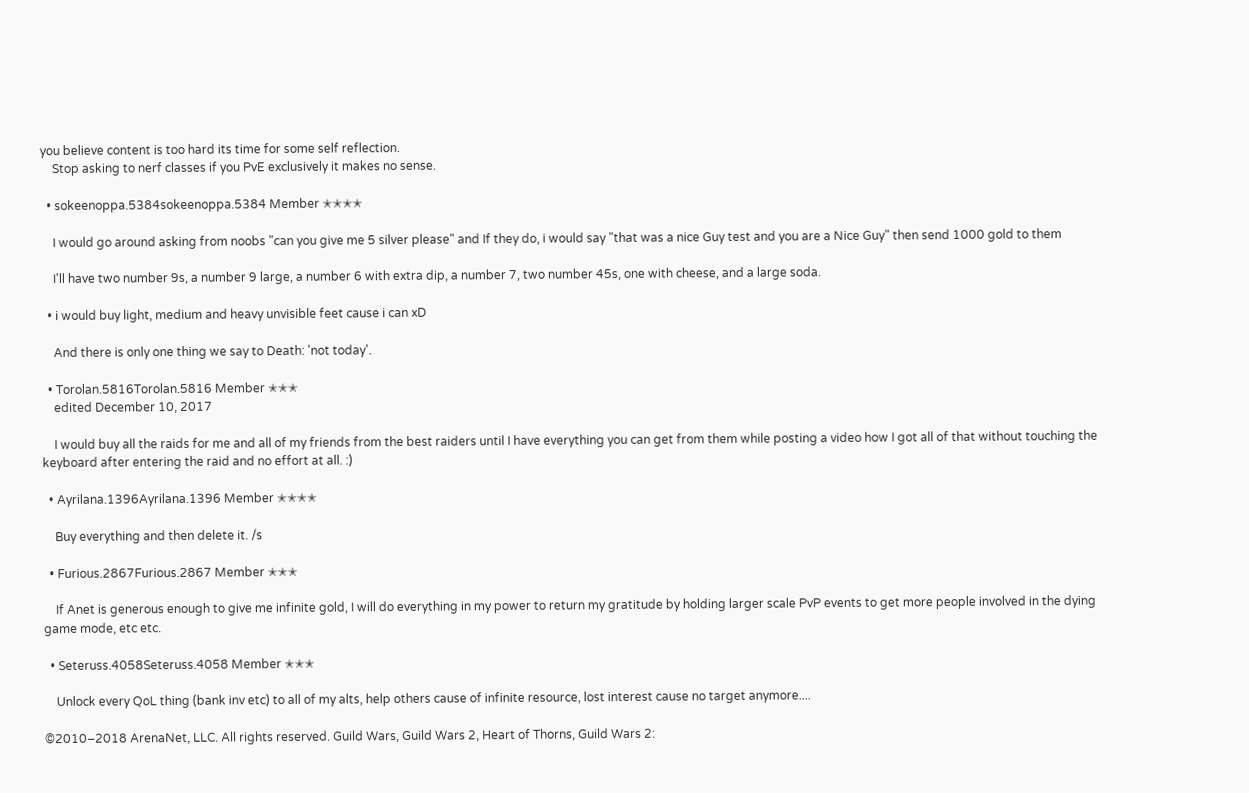you believe content is too hard its time for some self reflection.
    Stop asking to nerf classes if you PvE exclusively it makes no sense.

  • sokeenoppa.5384sokeenoppa.5384 Member ✭✭✭✭

    I would go around asking from noobs "can you give me 5 silver please" and If they do, i would say "that was a nice Guy test and you are a Nice Guy" then send 1000 gold to them

    I'll have two number 9s, a number 9 large, a number 6 with extra dip, a number 7, two number 45s, one with cheese, and a large soda.

  • i would buy light, medium and heavy unvisible feet cause i can xD

    And there is only one thing we say to Death: 'not today'.

  • Torolan.5816Torolan.5816 Member ✭✭✭
    edited December 10, 2017

    I would buy all the raids for me and all of my friends from the best raiders until I have everything you can get from them while posting a video how I got all of that without touching the keyboard after entering the raid and no effort at all. :)

  • Ayrilana.1396Ayrilana.1396 Member ✭✭✭✭

    Buy everything and then delete it. /s

  • Furious.2867Furious.2867 Member ✭✭✭

    If Anet is generous enough to give me infinite gold, I will do everything in my power to return my gratitude by holding larger scale PvP events to get more people involved in the dying game mode, etc etc.

  • Seteruss.4058Seteruss.4058 Member ✭✭✭

    Unlock every QoL thing (bank inv etc) to all of my alts, help others cause of infinite resource, lost interest cause no target anymore....

©2010–2018 ArenaNet, LLC. All rights reserved. Guild Wars, Guild Wars 2, Heart of Thorns, Guild Wars 2: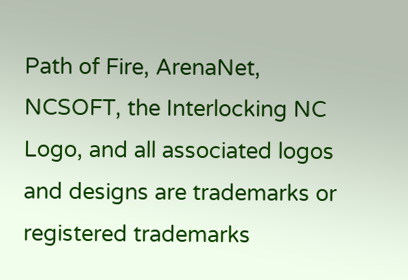Path of Fire, ArenaNet, NCSOFT, the Interlocking NC Logo, and all associated logos and designs are trademarks or registered trademarks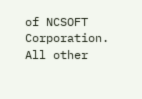of NCSOFT Corporation. All other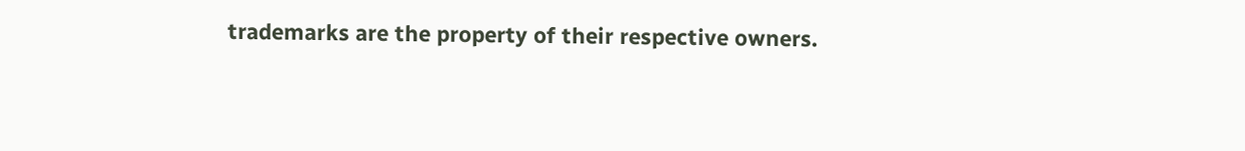trademarks are the property of their respective owners.